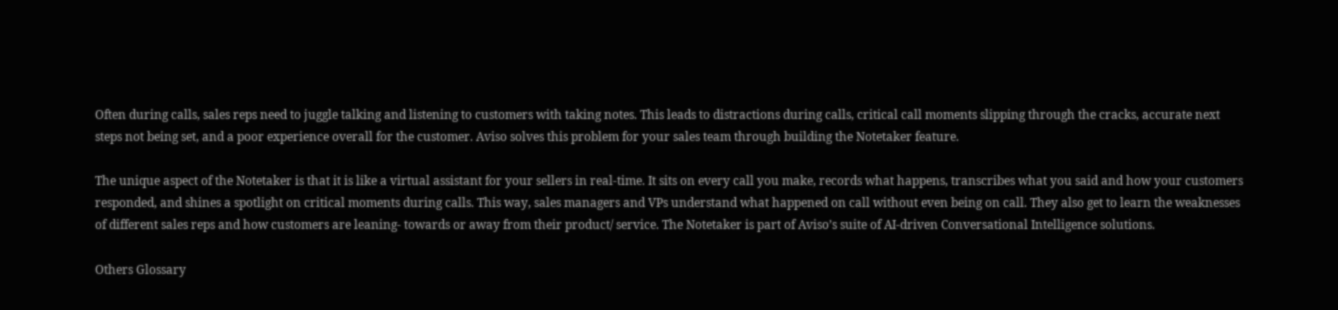Often during calls, sales reps need to juggle talking and listening to customers with taking notes. This leads to distractions during calls, critical call moments slipping through the cracks, accurate next steps not being set, and a poor experience overall for the customer. Aviso solves this problem for your sales team through building the Notetaker feature.

The unique aspect of the Notetaker is that it is like a virtual assistant for your sellers in real-time. It sits on every call you make, records what happens, transcribes what you said and how your customers responded, and shines a spotlight on critical moments during calls. This way, sales managers and VPs understand what happened on call without even being on call. They also get to learn the weaknesses of different sales reps and how customers are leaning- towards or away from their product/ service. The Notetaker is part of Aviso’s suite of AI-driven Conversational Intelligence solutions.

Others Glossary